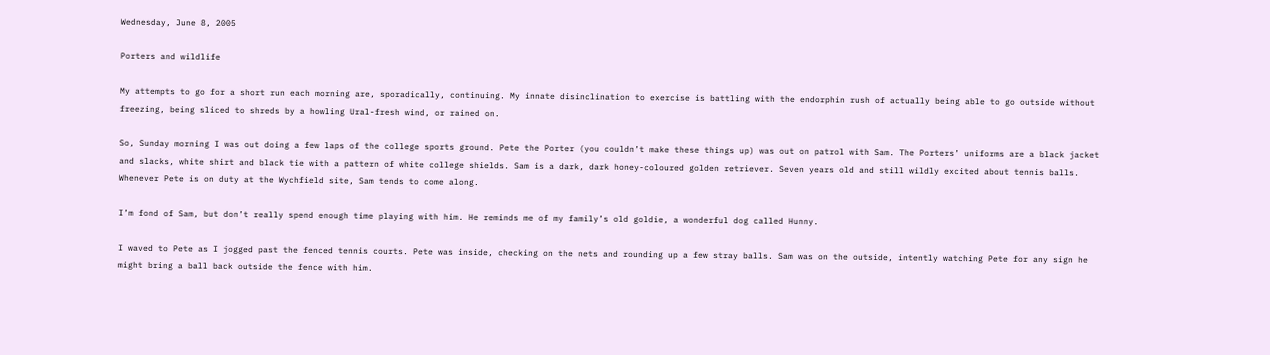Wednesday, June 8, 2005

Porters and wildlife

My attempts to go for a short run each morning are, sporadically, continuing. My innate disinclination to exercise is battling with the endorphin rush of actually being able to go outside without freezing, being sliced to shreds by a howling Ural-fresh wind, or rained on.

So, Sunday morning I was out doing a few laps of the college sports ground. Pete the Porter (you couldn’t make these things up) was out on patrol with Sam. The Porters’ uniforms are a black jacket and slacks, white shirt and black tie with a pattern of white college shields. Sam is a dark, dark honey-coloured golden retriever. Seven years old and still wildly excited about tennis balls. Whenever Pete is on duty at the Wychfield site, Sam tends to come along.

I’m fond of Sam, but don’t really spend enough time playing with him. He reminds me of my family’s old goldie, a wonderful dog called Hunny.

I waved to Pete as I jogged past the fenced tennis courts. Pete was inside, checking on the nets and rounding up a few stray balls. Sam was on the outside, intently watching Pete for any sign he might bring a ball back outside the fence with him.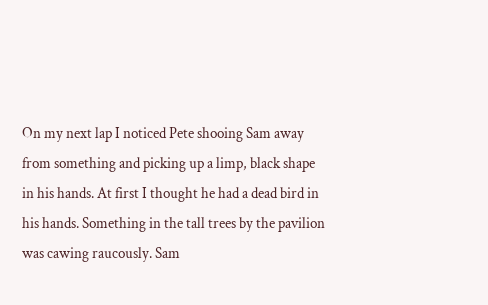On my next lap I noticed Pete shooing Sam away from something and picking up a limp, black shape in his hands. At first I thought he had a dead bird in his hands. Something in the tall trees by the pavilion was cawing raucously. Sam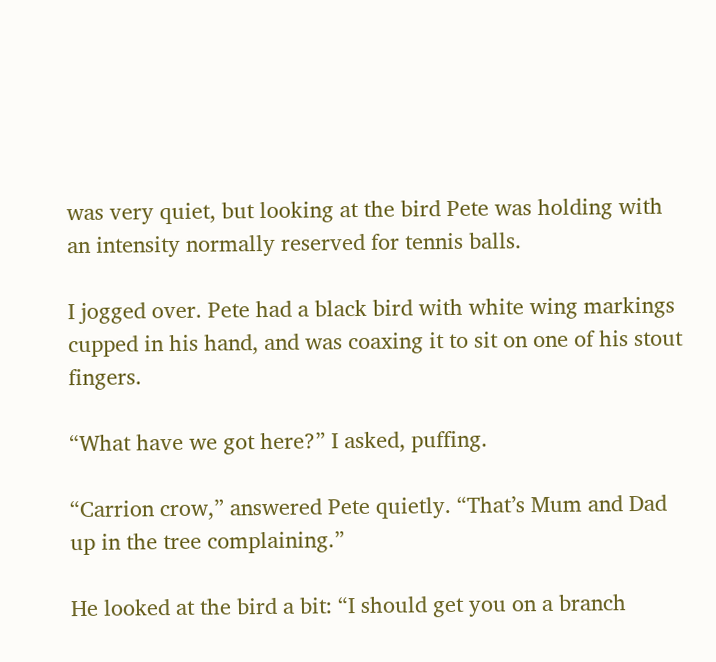was very quiet, but looking at the bird Pete was holding with an intensity normally reserved for tennis balls.

I jogged over. Pete had a black bird with white wing markings cupped in his hand, and was coaxing it to sit on one of his stout fingers.

“What have we got here?” I asked, puffing.

“Carrion crow,” answered Pete quietly. “That’s Mum and Dad up in the tree complaining.”

He looked at the bird a bit: “I should get you on a branch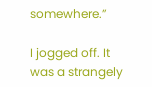somewhere.”

I jogged off. It was a strangely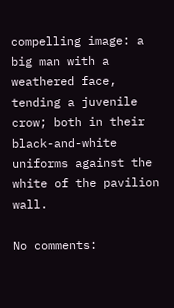compelling image: a big man with a weathered face, tending a juvenile crow; both in their black-and-white uniforms against the white of the pavilion wall.

No comments: